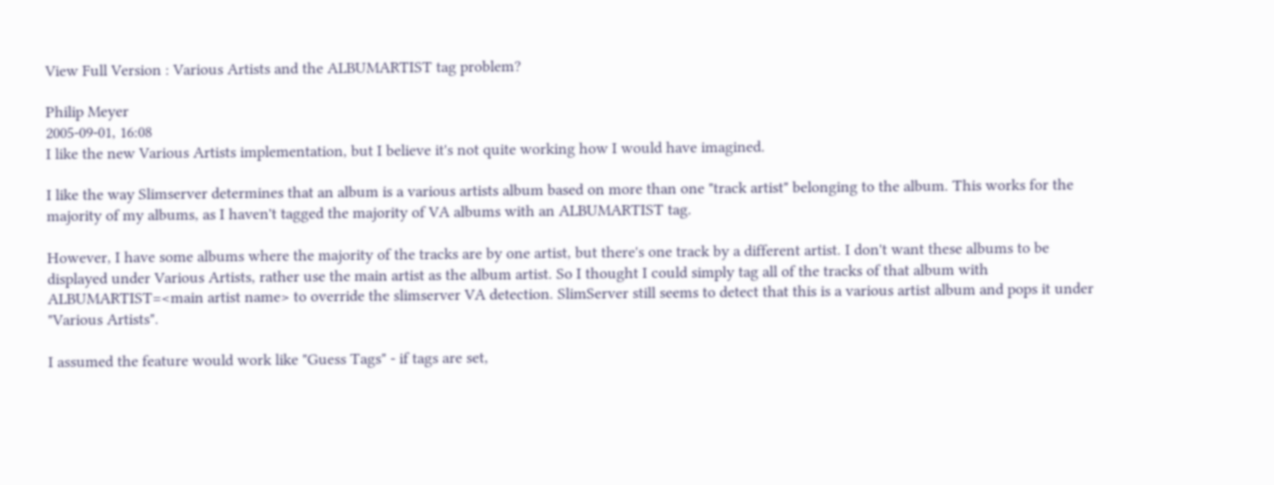View Full Version : Various Artists and the ALBUMARTIST tag problem?

Philip Meyer
2005-09-01, 16:08
I like the new Various Artists implementation, but I believe it's not quite working how I would have imagined.

I like the way Slimserver determines that an album is a various artists album based on more than one "track artist" belonging to the album. This works for the majority of my albums, as I haven't tagged the majority of VA albums with an ALBUMARTIST tag.

However, I have some albums where the majority of the tracks are by one artist, but there's one track by a different artist. I don't want these albums to be displayed under Various Artists, rather use the main artist as the album artist. So I thought I could simply tag all of the tracks of that album with ALBUMARTIST=<main artist name> to override the slimserver VA detection. SlimServer still seems to detect that this is a various artist album and pops it under "Various Artists".

I assumed the feature would work like "Guess Tags" - if tags are set,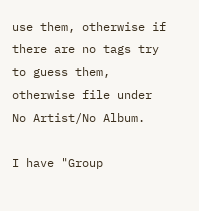use them, otherwise if there are no tags try to guess them, otherwise file under No Artist/No Album.

I have "Group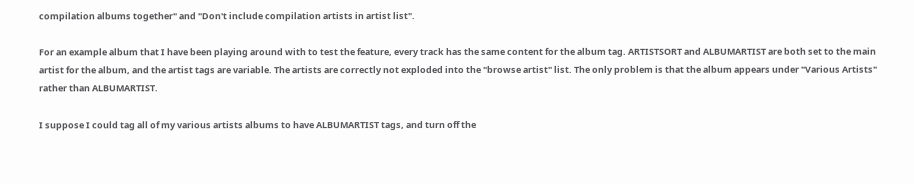compilation albums together" and "Don't include compilation artists in artist list".

For an example album that I have been playing around with to test the feature, every track has the same content for the album tag. ARTISTSORT and ALBUMARTIST are both set to the main artist for the album, and the artist tags are variable. The artists are correctly not exploded into the "browse artist" list. The only problem is that the album appears under "Various Artists" rather than ALBUMARTIST.

I suppose I could tag all of my various artists albums to have ALBUMARTIST tags, and turn off the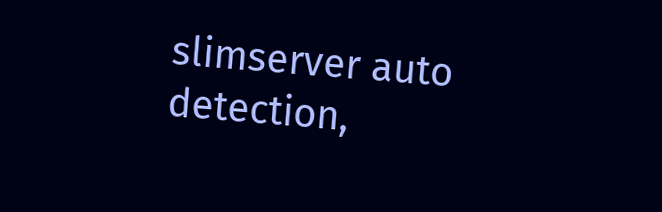slimserver auto detection,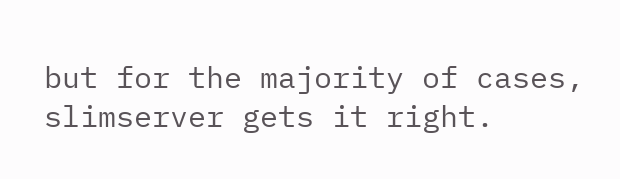but for the majority of cases, slimserver gets it right.